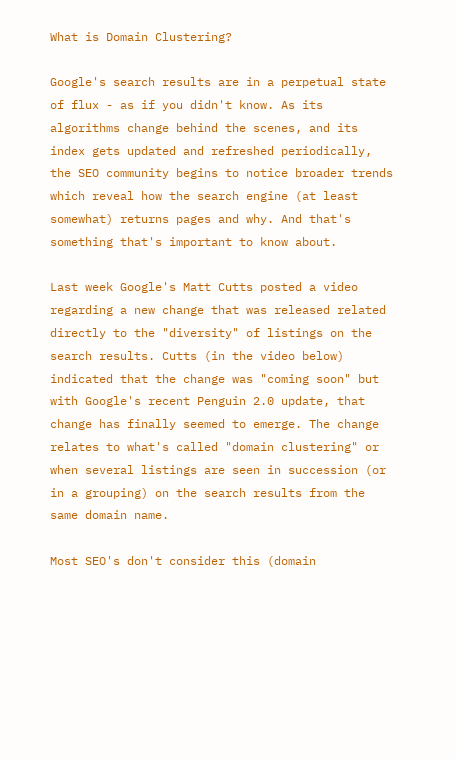What is Domain Clustering?

Google's search results are in a perpetual state of flux - as if you didn't know. As its algorithms change behind the scenes, and its index gets updated and refreshed periodically, the SEO community begins to notice broader trends which reveal how the search engine (at least somewhat) returns pages and why. And that's something that's important to know about.

Last week Google's Matt Cutts posted a video regarding a new change that was released related directly to the "diversity" of listings on the search results. Cutts (in the video below) indicated that the change was "coming soon" but with Google's recent Penguin 2.0 update, that change has finally seemed to emerge. The change relates to what's called "domain clustering" or when several listings are seen in succession (or in a grouping) on the search results from the same domain name.

Most SEO's don't consider this (domain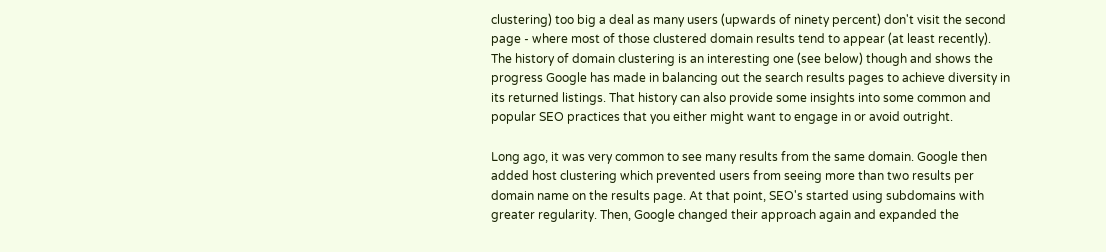clustering) too big a deal as many users (upwards of ninety percent) don't visit the second page - where most of those clustered domain results tend to appear (at least recently). The history of domain clustering is an interesting one (see below) though and shows the progress Google has made in balancing out the search results pages to achieve diversity in its returned listings. That history can also provide some insights into some common and popular SEO practices that you either might want to engage in or avoid outright.

Long ago, it was very common to see many results from the same domain. Google then added host clustering which prevented users from seeing more than two results per domain name on the results page. At that point, SEO's started using subdomains with greater regularity. Then, Google changed their approach again and expanded the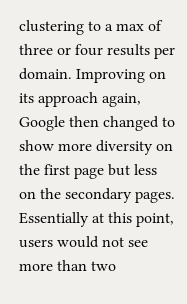clustering to a max of three or four results per domain. Improving on its approach again, Google then changed to show more diversity on the first page but less on the secondary pages. Essentially at this point, users would not see more than two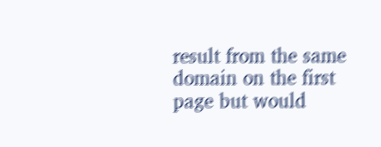result from the same domain on the first page but would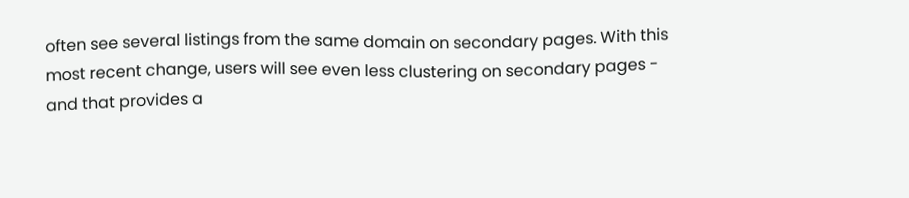often see several listings from the same domain on secondary pages. With this most recent change, users will see even less clustering on secondary pages - and that provides a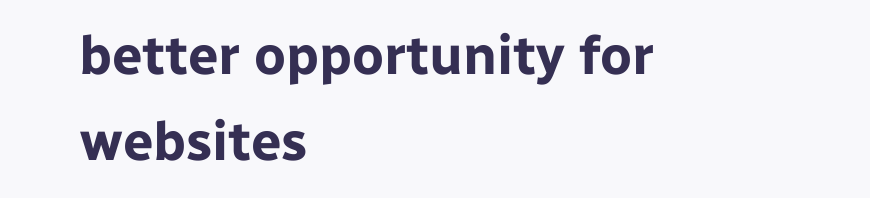better opportunity for websites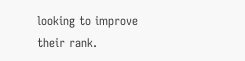looking to improve their rank.